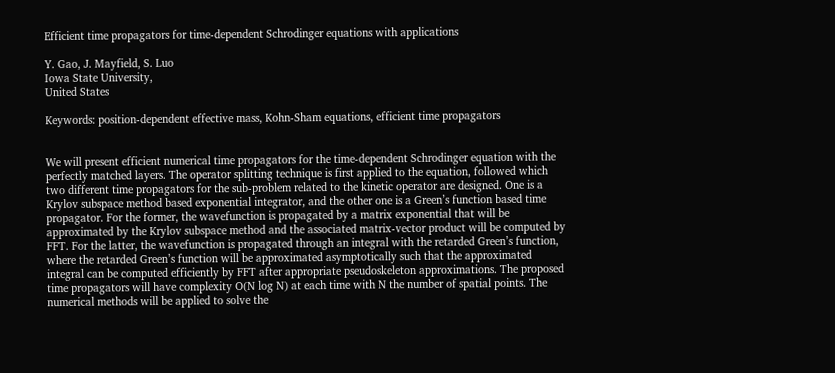Efficient time propagators for time-dependent Schrodinger equations with applications

Y. Gao, J. Mayfield, S. Luo
Iowa State University,
United States

Keywords: position-dependent effective mass, Kohn-Sham equations, efficient time propagators


We will present efficient numerical time propagators for the time-dependent Schrodinger equation with the perfectly matched layers. The operator splitting technique is first applied to the equation, followed which two different time propagators for the sub-problem related to the kinetic operator are designed. One is a Krylov subspace method based exponential integrator, and the other one is a Green’s function based time propagator. For the former, the wavefunction is propagated by a matrix exponential that will be approximated by the Krylov subspace method and the associated matrix-vector product will be computed by FFT. For the latter, the wavefunction is propagated through an integral with the retarded Green’s function, where the retarded Green’s function will be approximated asymptotically such that the approximated integral can be computed efficiently by FFT after appropriate pseudoskeleton approximations. The proposed time propagators will have complexity O(N log N) at each time with N the number of spatial points. The numerical methods will be applied to solve the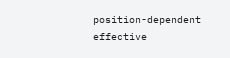position-dependent effective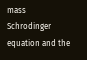mass Schrodinger equation and the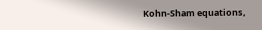Kohn-Sham equations,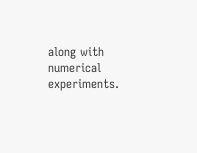along with numerical experiments.